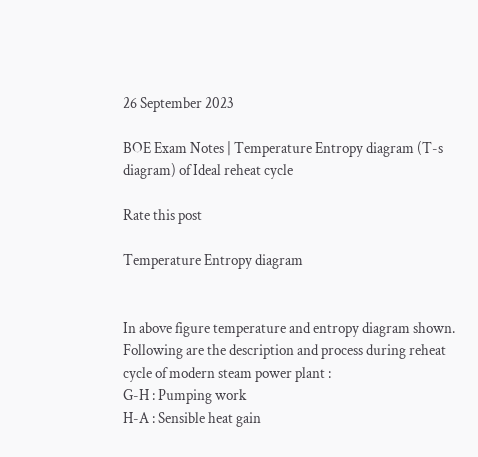26 September 2023

BOE Exam Notes | Temperature Entropy diagram (T-s diagram) of Ideal reheat cycle

Rate this post

Temperature Entropy diagram


In above figure temperature and entropy diagram shown. Following are the description and process during reheat cycle of modern steam power plant :
G-H : Pumping work
H-A : Sensible heat gain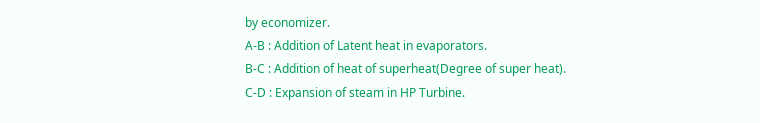by economizer.
A-B : Addition of Latent heat in evaporators.
B-C : Addition of heat of superheat(Degree of super heat).
C-D : Expansion of steam in HP Turbine.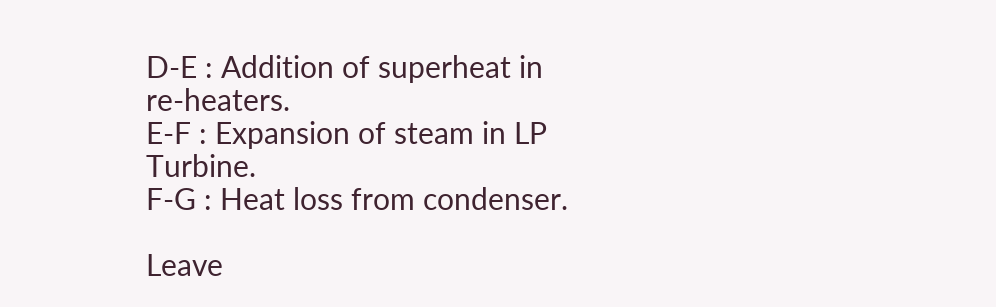D-E : Addition of superheat in re-heaters.
E-F : Expansion of steam in LP Turbine.
F-G : Heat loss from condenser.

Leave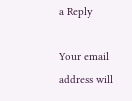a Reply

Your email address will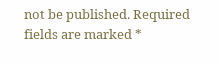not be published. Required fields are marked *